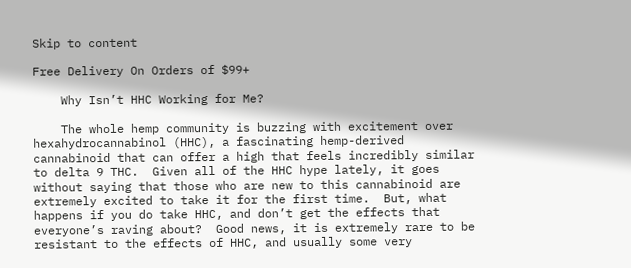Skip to content

Free Delivery On Orders of $99+

    Why Isn’t HHC Working for Me?

    The whole hemp community is buzzing with excitement over hexahydrocannabinol (HHC), a fascinating hemp-derived cannabinoid that can offer a high that feels incredibly similar to delta 9 THC.  Given all of the HHC hype lately, it goes without saying that those who are new to this cannabinoid are extremely excited to take it for the first time.  But, what happens if you do take HHC, and don’t get the effects that everyone’s raving about?  Good news, it is extremely rare to be resistant to the effects of HHC, and usually some very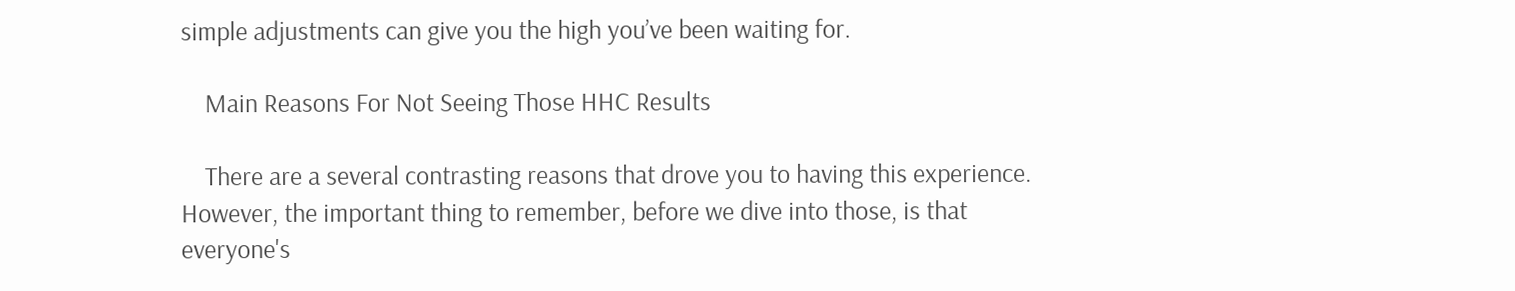simple adjustments can give you the high you’ve been waiting for.

    Main Reasons For Not Seeing Those HHC Results

    There are a several contrasting reasons that drove you to having this experience.  However, the important thing to remember, before we dive into those, is that everyone's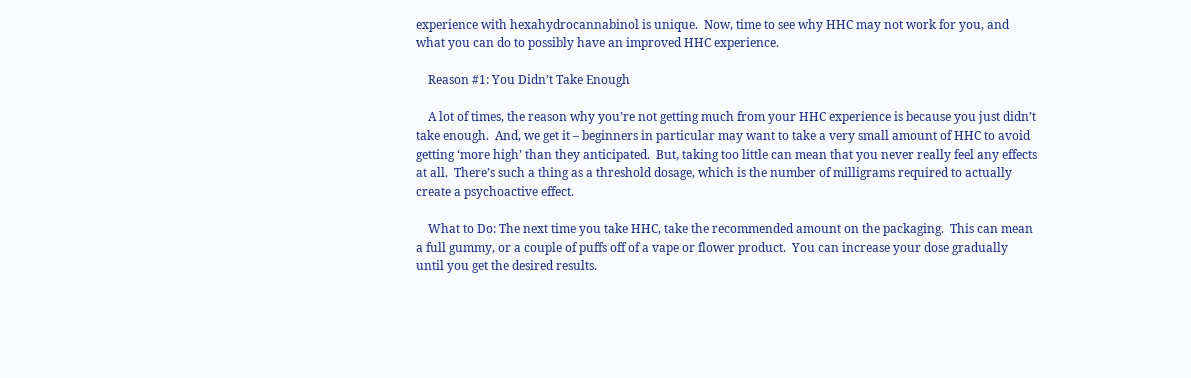experience with hexahydrocannabinol is unique.  Now, time to see why HHC may not work for you, and what you can do to possibly have an improved HHC experience.

    Reason #1: You Didn’t Take Enough

    A lot of times, the reason why you’re not getting much from your HHC experience is because you just didn’t take enough.  And, we get it – beginners in particular may want to take a very small amount of HHC to avoid getting ‘more high’ than they anticipated.  But, taking too little can mean that you never really feel any effects at all.  There’s such a thing as a threshold dosage, which is the number of milligrams required to actually create a psychoactive effect.

    What to Do: The next time you take HHC, take the recommended amount on the packaging.  This can mean a full gummy, or a couple of puffs off of a vape or flower product.  You can increase your dose gradually until you get the desired results.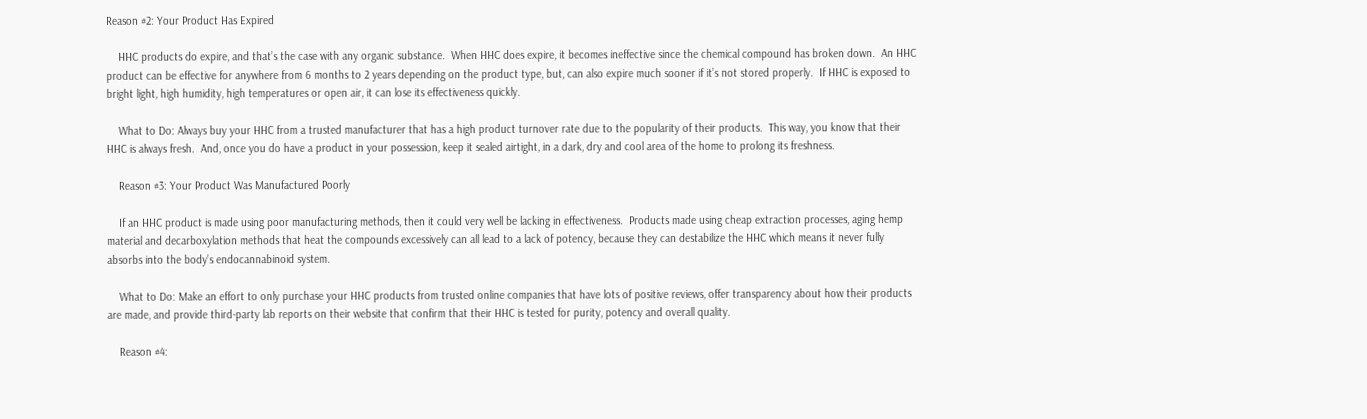Reason #2: Your Product Has Expired

    HHC products do expire, and that’s the case with any organic substance.  When HHC does expire, it becomes ineffective since the chemical compound has broken down.  An HHC product can be effective for anywhere from 6 months to 2 years depending on the product type, but, can also expire much sooner if it’s not stored properly.  If HHC is exposed to bright light, high humidity, high temperatures or open air, it can lose its effectiveness quickly.

    What to Do: Always buy your HHC from a trusted manufacturer that has a high product turnover rate due to the popularity of their products.  This way, you know that their HHC is always fresh.  And, once you do have a product in your possession, keep it sealed airtight, in a dark, dry and cool area of the home to prolong its freshness.

    Reason #3: Your Product Was Manufactured Poorly

    If an HHC product is made using poor manufacturing methods, then it could very well be lacking in effectiveness.  Products made using cheap extraction processes, aging hemp material and decarboxylation methods that heat the compounds excessively can all lead to a lack of potency, because they can destabilize the HHC which means it never fully absorbs into the body’s endocannabinoid system.

    What to Do: Make an effort to only purchase your HHC products from trusted online companies that have lots of positive reviews, offer transparency about how their products are made, and provide third-party lab reports on their website that confirm that their HHC is tested for purity, potency and overall quality.

    Reason #4: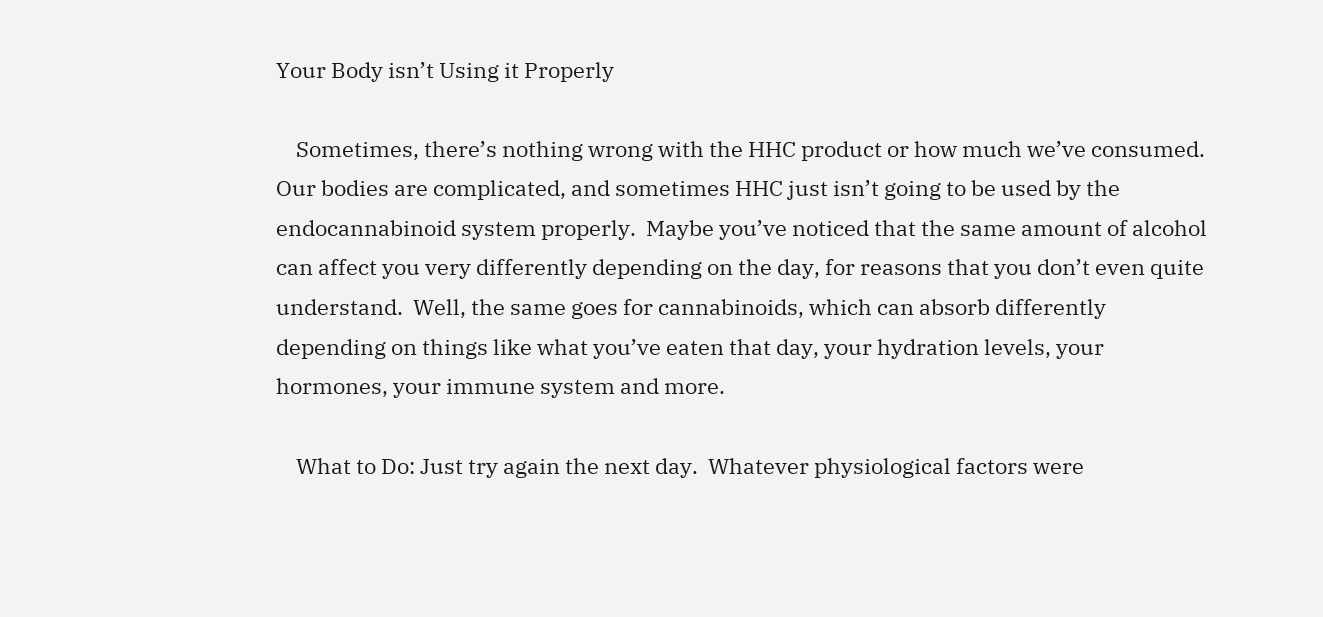Your Body isn’t Using it Properly

    Sometimes, there’s nothing wrong with the HHC product or how much we’ve consumed.  Our bodies are complicated, and sometimes HHC just isn’t going to be used by the endocannabinoid system properly.  Maybe you’ve noticed that the same amount of alcohol can affect you very differently depending on the day, for reasons that you don’t even quite understand.  Well, the same goes for cannabinoids, which can absorb differently depending on things like what you’ve eaten that day, your hydration levels, your hormones, your immune system and more.

    What to Do: Just try again the next day.  Whatever physiological factors were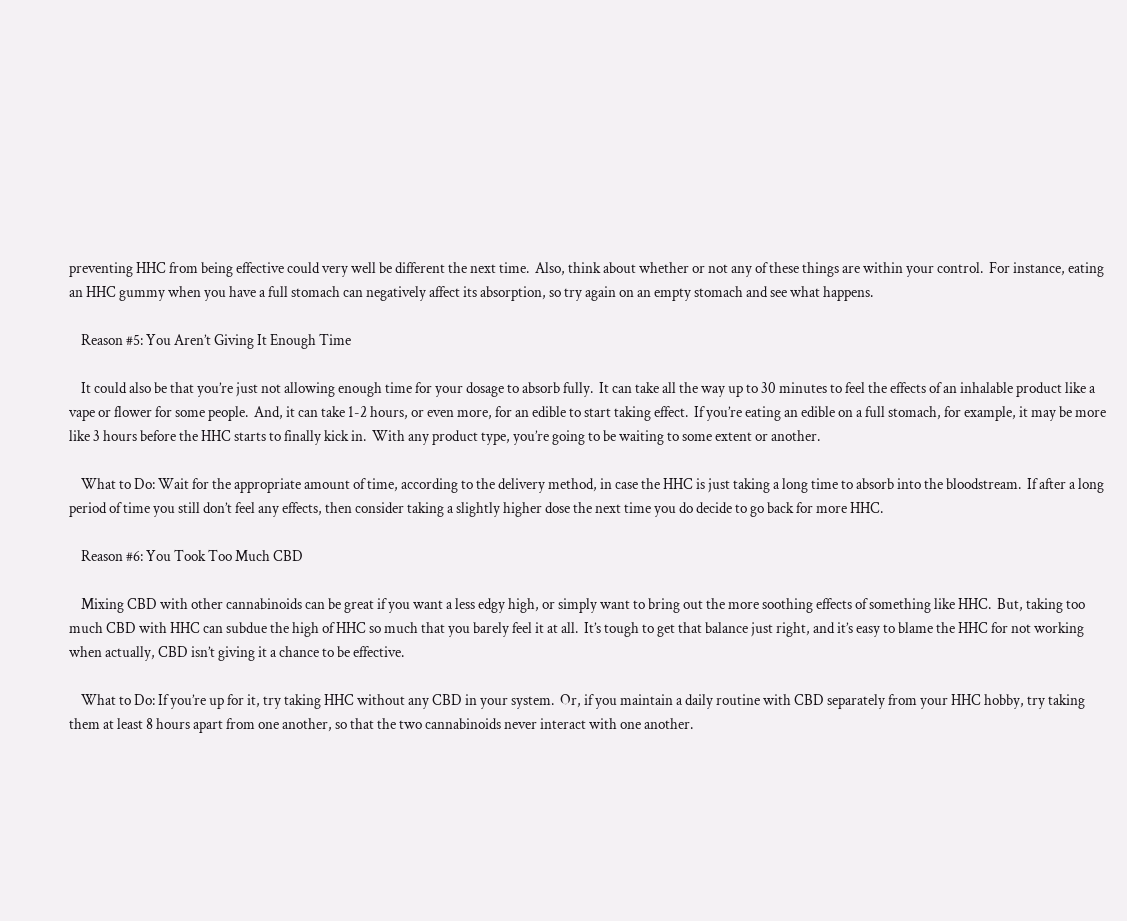preventing HHC from being effective could very well be different the next time.  Also, think about whether or not any of these things are within your control.  For instance, eating an HHC gummy when you have a full stomach can negatively affect its absorption, so try again on an empty stomach and see what happens.

    Reason #5: You Aren’t Giving It Enough Time

    It could also be that you’re just not allowing enough time for your dosage to absorb fully.  It can take all the way up to 30 minutes to feel the effects of an inhalable product like a vape or flower for some people.  And, it can take 1-2 hours, or even more, for an edible to start taking effect.  If you’re eating an edible on a full stomach, for example, it may be more like 3 hours before the HHC starts to finally kick in.  With any product type, you’re going to be waiting to some extent or another.

    What to Do: Wait for the appropriate amount of time, according to the delivery method, in case the HHC is just taking a long time to absorb into the bloodstream.  If after a long period of time you still don’t feel any effects, then consider taking a slightly higher dose the next time you do decide to go back for more HHC.

    Reason #6: You Took Too Much CBD

    Mixing CBD with other cannabinoids can be great if you want a less edgy high, or simply want to bring out the more soothing effects of something like HHC.  But, taking too much CBD with HHC can subdue the high of HHC so much that you barely feel it at all.  It’s tough to get that balance just right, and it’s easy to blame the HHC for not working when actually, CBD isn’t giving it a chance to be effective.

    What to Do: If you’re up for it, try taking HHC without any CBD in your system.  Or, if you maintain a daily routine with CBD separately from your HHC hobby, try taking them at least 8 hours apart from one another, so that the two cannabinoids never interact with one another.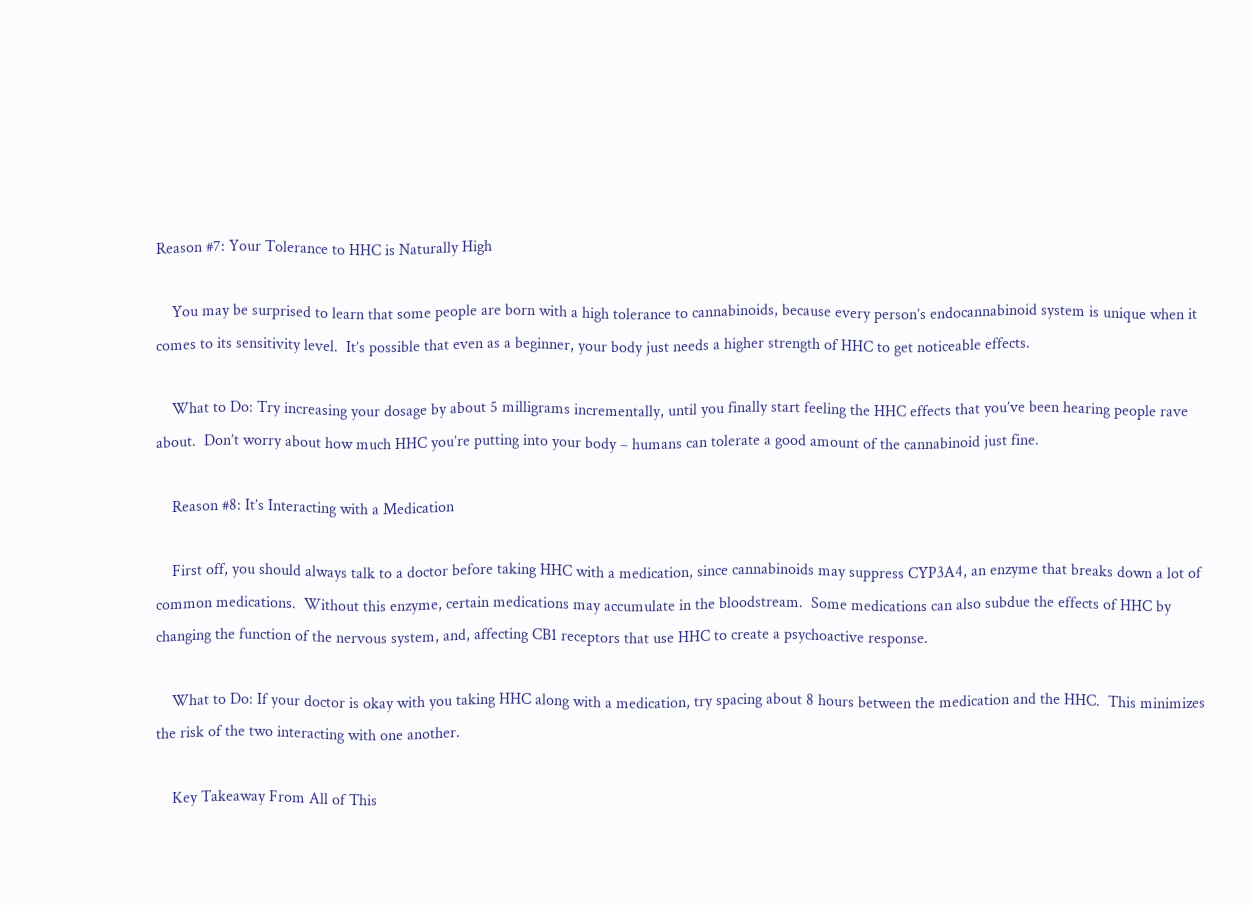Reason #7: Your Tolerance to HHC is Naturally High

    You may be surprised to learn that some people are born with a high tolerance to cannabinoids, because every person’s endocannabinoid system is unique when it comes to its sensitivity level.  It’s possible that even as a beginner, your body just needs a higher strength of HHC to get noticeable effects.

    What to Do: Try increasing your dosage by about 5 milligrams incrementally, until you finally start feeling the HHC effects that you’ve been hearing people rave about.  Don’t worry about how much HHC you’re putting into your body – humans can tolerate a good amount of the cannabinoid just fine.

    Reason #8: It’s Interacting with a Medication

    First off, you should always talk to a doctor before taking HHC with a medication, since cannabinoids may suppress CYP3A4, an enzyme that breaks down a lot of common medications.  Without this enzyme, certain medications may accumulate in the bloodstream.  Some medications can also subdue the effects of HHC by changing the function of the nervous system, and, affecting CB1 receptors that use HHC to create a psychoactive response.

    What to Do: If your doctor is okay with you taking HHC along with a medication, try spacing about 8 hours between the medication and the HHC.  This minimizes the risk of the two interacting with one another.

    Key Takeaway From All of This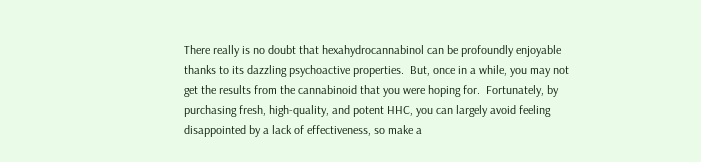There really is no doubt that hexahydrocannabinol can be profoundly enjoyable thanks to its dazzling psychoactive properties.  But, once in a while, you may not get the results from the cannabinoid that you were hoping for.  Fortunately, by purchasing fresh, high-quality, and potent HHC, you can largely avoid feeling disappointed by a lack of effectiveness, so make a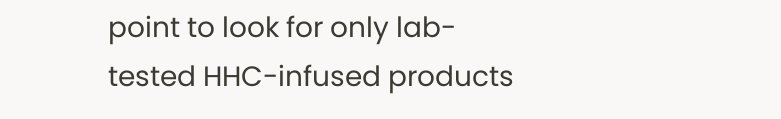point to look for only lab-tested HHC-infused products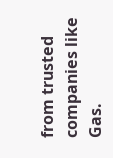from trusted companies like Gas.